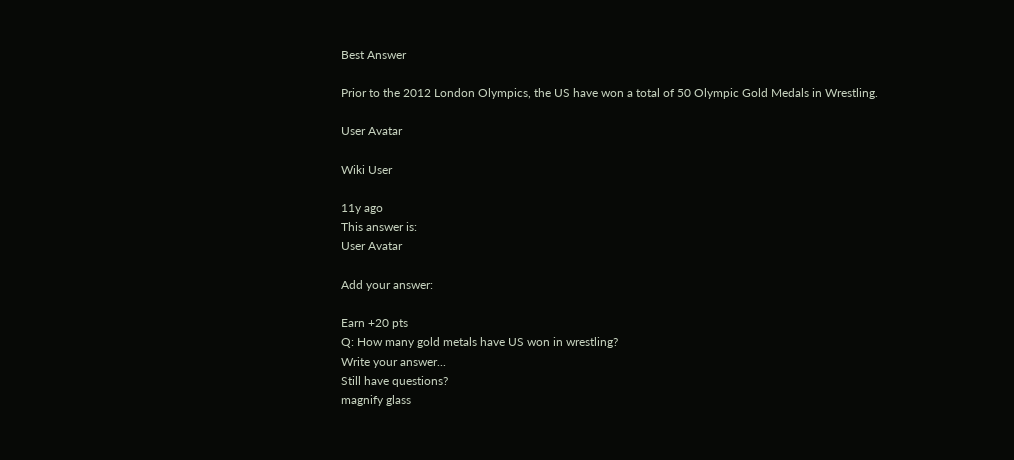Best Answer

Prior to the 2012 London Olympics, the US have won a total of 50 Olympic Gold Medals in Wrestling.

User Avatar

Wiki User

11y ago
This answer is:
User Avatar

Add your answer:

Earn +20 pts
Q: How many gold metals have US won in wrestling?
Write your answer...
Still have questions?
magnify glass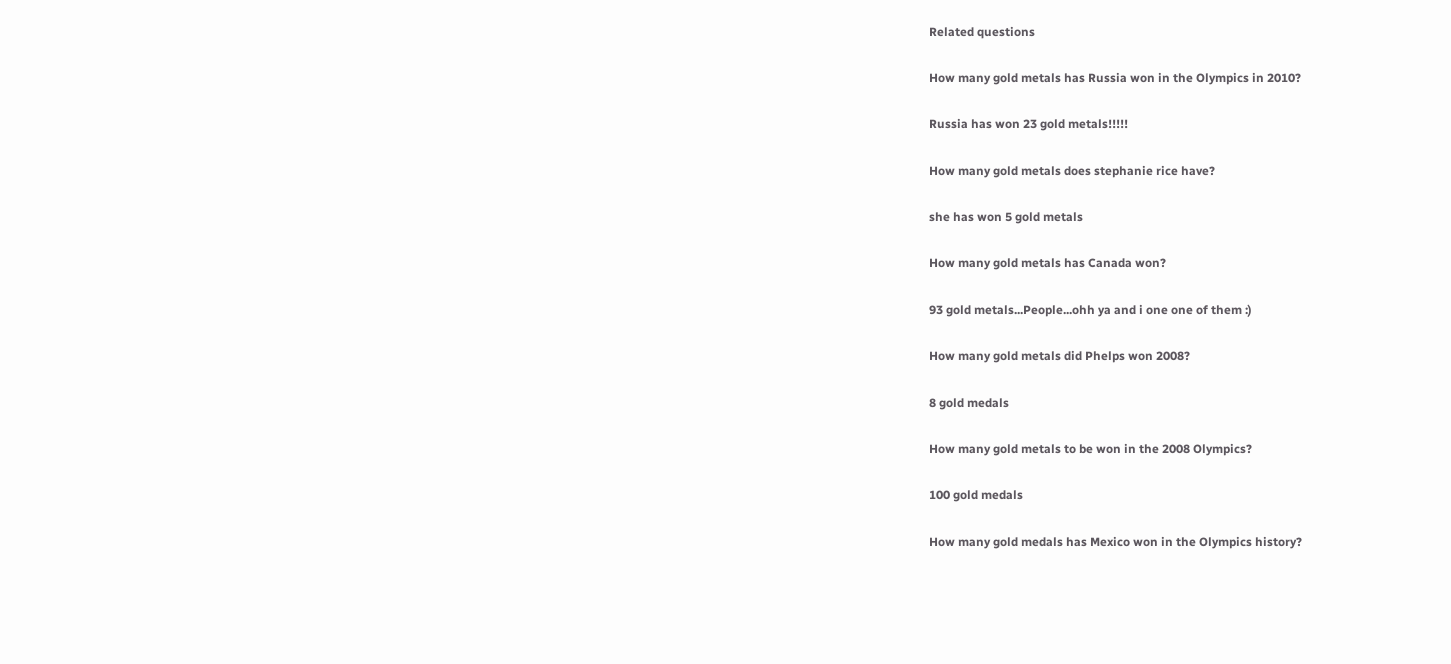Related questions

How many gold metals has Russia won in the Olympics in 2010?

Russia has won 23 gold metals!!!!!

How many gold metals does stephanie rice have?

she has won 5 gold metals

How many gold metals has Canada won?

93 gold metals...People...ohh ya and i one one of them :)

How many gold metals did Phelps won 2008?

8 gold medals

How many gold metals to be won in the 2008 Olympics?

100 gold medals

How many gold medals has Mexico won in the Olympics history?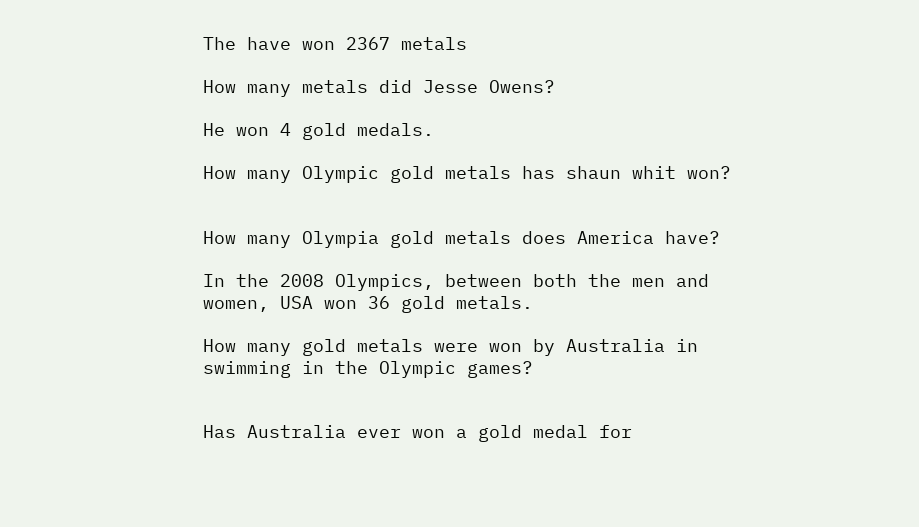The have won 2367 metals

How many metals did Jesse Owens?

He won 4 gold medals.

How many Olympic gold metals has shaun whit won?


How many Olympia gold metals does America have?

In the 2008 Olympics, between both the men and women, USA won 36 gold metals.

How many gold metals were won by Australia in swimming in the Olympic games?


Has Australia ever won a gold medal for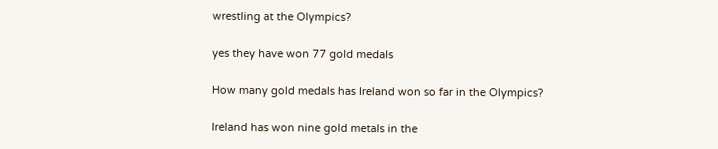wrestling at the Olympics?

yes they have won 77 gold medals

How many gold medals has Ireland won so far in the Olympics?

Ireland has won nine gold metals in the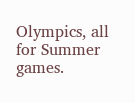Olympics, all for Summer games.